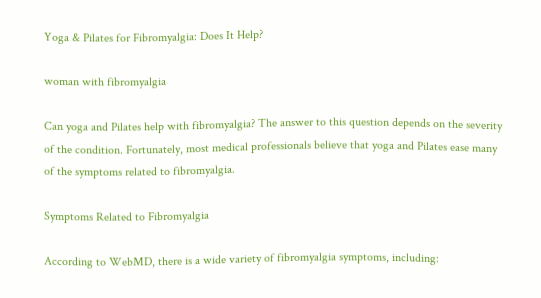Yoga & Pilates for Fibromyalgia: Does It Help?

woman with fibromyalgia

Can yoga and Pilates help with fibromyalgia? The answer to this question depends on the severity of the condition. Fortunately, most medical professionals believe that yoga and Pilates ease many of the symptoms related to fibromyalgia.

Symptoms Related to Fibromyalgia

According to WebMD, there is a wide variety of fibromyalgia symptoms, including: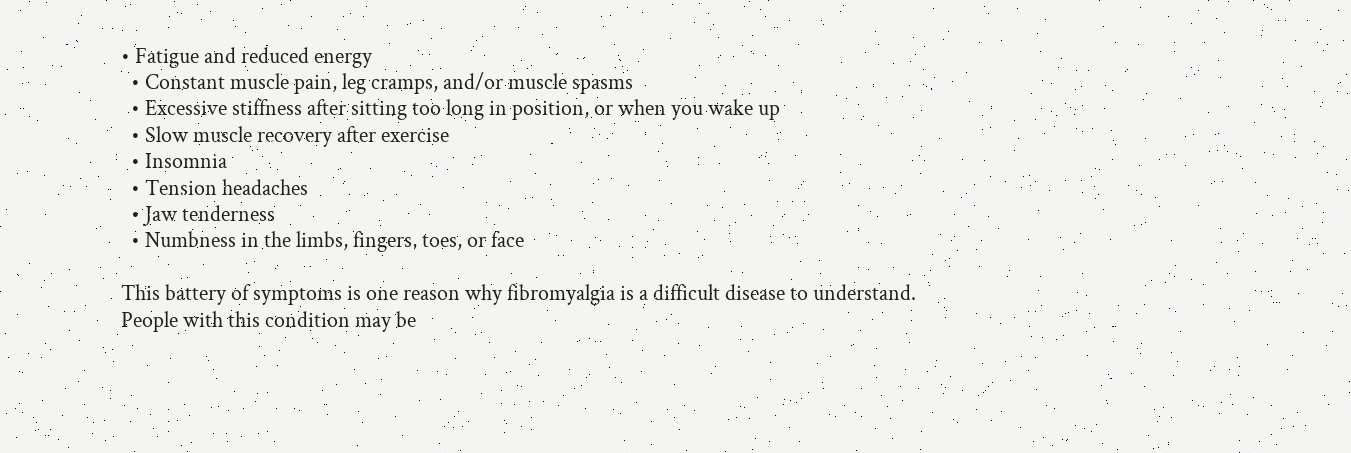• Fatigue and reduced energy
  • Constant muscle pain, leg cramps, and/or muscle spasms
  • Excessive stiffness after sitting too long in position, or when you wake up
  • Slow muscle recovery after exercise
  • Insomnia
  • Tension headaches
  • Jaw tenderness
  • Numbness in the limbs, fingers, toes, or face

This battery of symptoms is one reason why fibromyalgia is a difficult disease to understand. People with this condition may be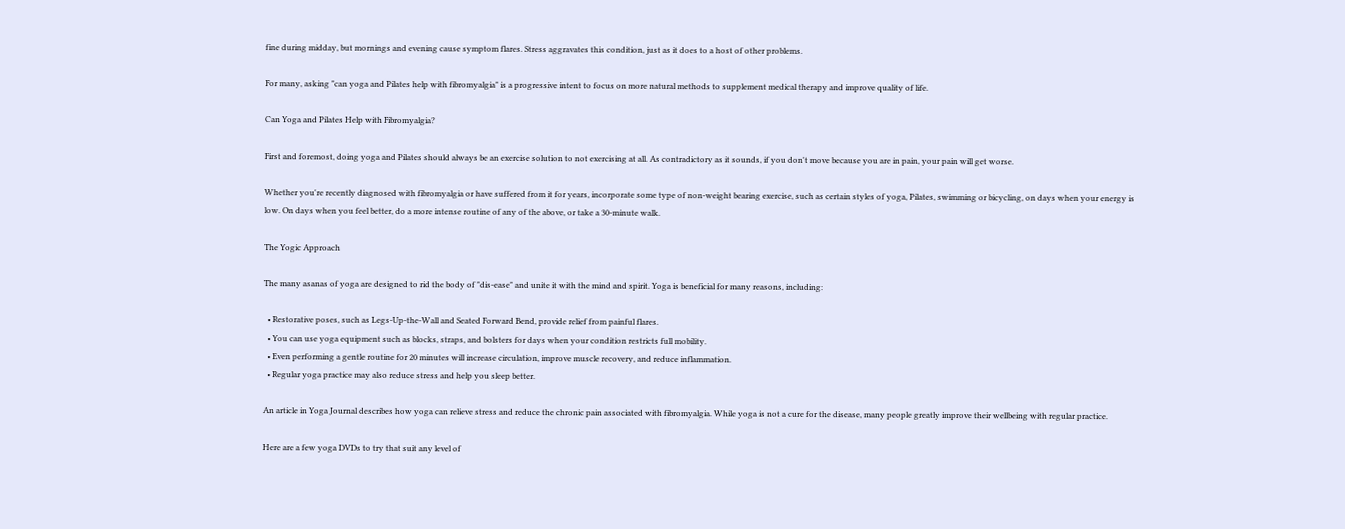fine during midday, but mornings and evening cause symptom flares. Stress aggravates this condition, just as it does to a host of other problems.

For many, asking "can yoga and Pilates help with fibromyalgia" is a progressive intent to focus on more natural methods to supplement medical therapy and improve quality of life.

Can Yoga and Pilates Help with Fibromyalgia?

First and foremost, doing yoga and Pilates should always be an exercise solution to not exercising at all. As contradictory as it sounds, if you don't move because you are in pain, your pain will get worse.

Whether you're recently diagnosed with fibromyalgia or have suffered from it for years, incorporate some type of non-weight bearing exercise, such as certain styles of yoga, Pilates, swimming or bicycling, on days when your energy is low. On days when you feel better, do a more intense routine of any of the above, or take a 30-minute walk.

The Yogic Approach

The many asanas of yoga are designed to rid the body of "dis-ease" and unite it with the mind and spirit. Yoga is beneficial for many reasons, including:

  • Restorative poses, such as Legs-Up-the-Wall and Seated Forward Bend, provide relief from painful flares.
  • You can use yoga equipment such as blocks, straps, and bolsters for days when your condition restricts full mobility.
  • Even performing a gentle routine for 20 minutes will increase circulation, improve muscle recovery, and reduce inflammation.
  • Regular yoga practice may also reduce stress and help you sleep better.

An article in Yoga Journal describes how yoga can relieve stress and reduce the chronic pain associated with fibromyalgia. While yoga is not a cure for the disease, many people greatly improve their wellbeing with regular practice.

Here are a few yoga DVDs to try that suit any level of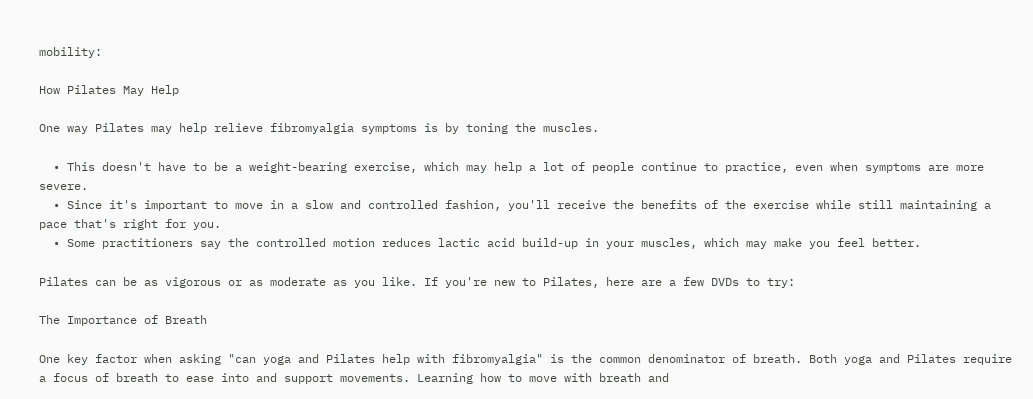mobility:

How Pilates May Help

One way Pilates may help relieve fibromyalgia symptoms is by toning the muscles.

  • This doesn't have to be a weight-bearing exercise, which may help a lot of people continue to practice, even when symptoms are more severe.
  • Since it's important to move in a slow and controlled fashion, you'll receive the benefits of the exercise while still maintaining a pace that's right for you.
  • Some practitioners say the controlled motion reduces lactic acid build-up in your muscles, which may make you feel better.

Pilates can be as vigorous or as moderate as you like. If you're new to Pilates, here are a few DVDs to try:

The Importance of Breath

One key factor when asking "can yoga and Pilates help with fibromyalgia" is the common denominator of breath. Both yoga and Pilates require a focus of breath to ease into and support movements. Learning how to move with breath and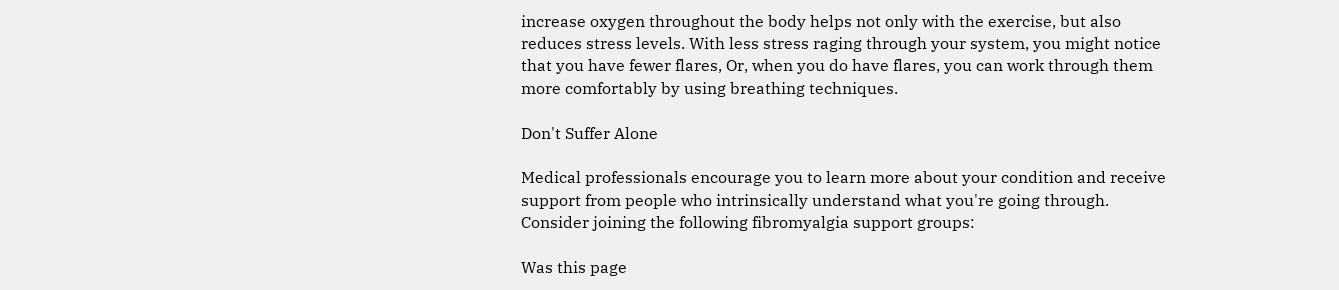increase oxygen throughout the body helps not only with the exercise, but also reduces stress levels. With less stress raging through your system, you might notice that you have fewer flares, Or, when you do have flares, you can work through them more comfortably by using breathing techniques.

Don't Suffer Alone

Medical professionals encourage you to learn more about your condition and receive support from people who intrinsically understand what you're going through. Consider joining the following fibromyalgia support groups:

Was this page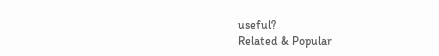useful?
Related & Popular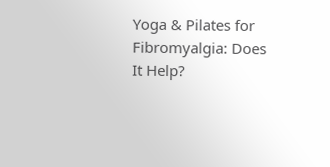Yoga & Pilates for Fibromyalgia: Does It Help?